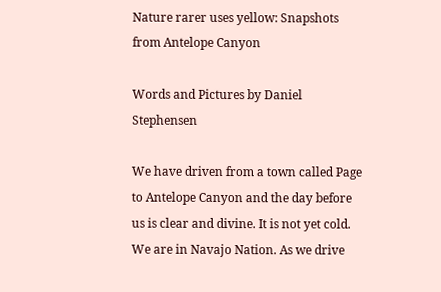Nature rarer uses yellow: Snapshots from Antelope Canyon

Words and Pictures by Daniel Stephensen

We have driven from a town called Page to Antelope Canyon and the day before us is clear and divine. It is not yet cold. We are in Navajo Nation. As we drive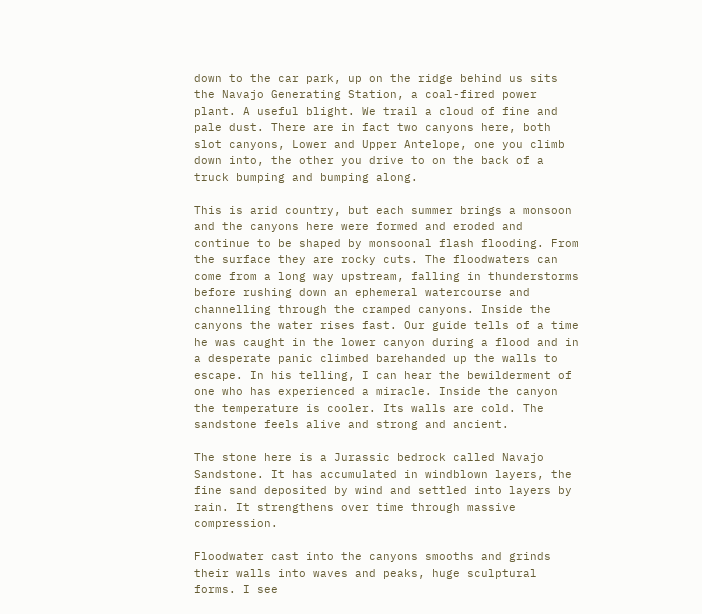down to the car park, up on the ridge behind us sits the Navajo Generating Station, a coal-fired power plant. A useful blight. We trail a cloud of fine and pale dust. There are in fact two canyons here, both slot canyons, Lower and Upper Antelope, one you climb down into, the other you drive to on the back of a truck bumping and bumping along.

This is arid country, but each summer brings a monsoon and the canyons here were formed and eroded and continue to be shaped by monsoonal flash flooding. From the surface they are rocky cuts. The floodwaters can come from a long way upstream, falling in thunderstorms before rushing down an ephemeral watercourse and channelling through the cramped canyons. Inside the canyons the water rises fast. Our guide tells of a time he was caught in the lower canyon during a flood and in a desperate panic climbed barehanded up the walls to escape. In his telling, I can hear the bewilderment of one who has experienced a miracle. Inside the canyon the temperature is cooler. Its walls are cold. The sandstone feels alive and strong and ancient.

The stone here is a Jurassic bedrock called Navajo Sandstone. It has accumulated in windblown layers, the fine sand deposited by wind and settled into layers by rain. It strengthens over time through massive compression.

Floodwater cast into the canyons smooths and grinds their walls into waves and peaks, huge sculptural forms. I see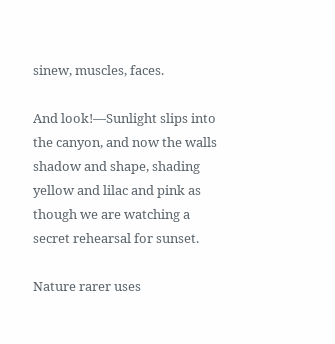sinew, muscles, faces.

And look!—Sunlight slips into the canyon, and now the walls shadow and shape, shading yellow and lilac and pink as though we are watching a secret rehearsal for sunset.

Nature rarer uses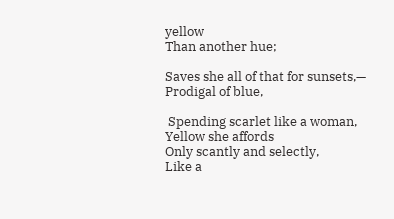yellow
Than another hue;

Saves she all of that for sunsets,—
Prodigal of blue,

 Spending scarlet like a woman,
Yellow she affords
Only scantly and selectly,
Like a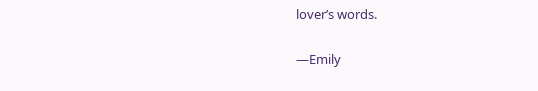lover’s words.

—Emily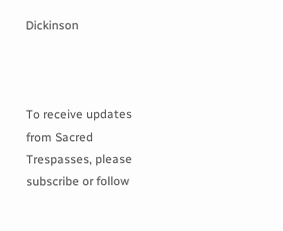Dickinson



To receive updates from Sacred Trespasses, please subscribe or follow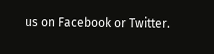us on Facebook or Twitter.